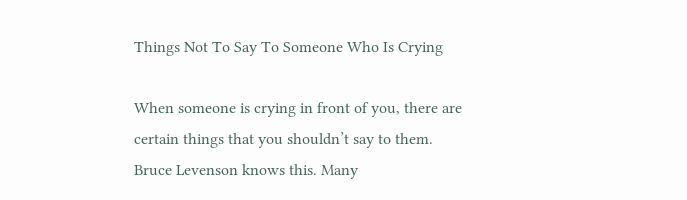Things Not To Say To Someone Who Is Crying

When someone is crying in front of you, there are certain things that you shouldn’t say to them. Bruce Levenson knows this. Many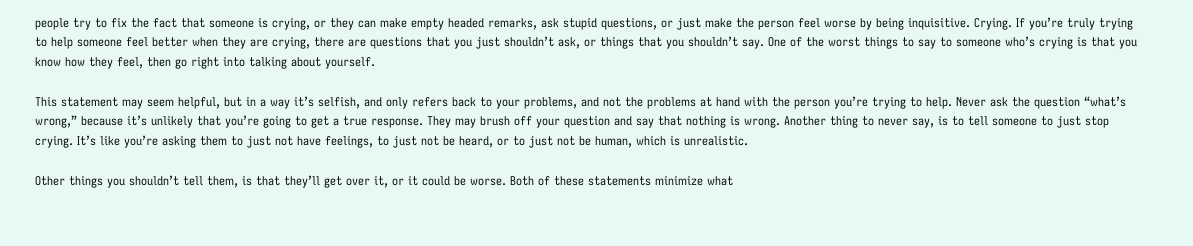people try to fix the fact that someone is crying, or they can make empty headed remarks, ask stupid questions, or just make the person feel worse by being inquisitive. Crying. If you’re truly trying to help someone feel better when they are crying, there are questions that you just shouldn’t ask, or things that you shouldn’t say. One of the worst things to say to someone who’s crying is that you know how they feel, then go right into talking about yourself.

This statement may seem helpful, but in a way it’s selfish, and only refers back to your problems, and not the problems at hand with the person you’re trying to help. Never ask the question “what’s wrong,” because it’s unlikely that you’re going to get a true response. They may brush off your question and say that nothing is wrong. Another thing to never say, is to tell someone to just stop crying. It’s like you’re asking them to just not have feelings, to just not be heard, or to just not be human, which is unrealistic.

Other things you shouldn’t tell them, is that they’ll get over it, or it could be worse. Both of these statements minimize what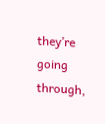they’re going through,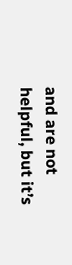and are not helpful, but it’s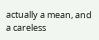actually a mean, and a careless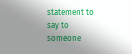statement to say to someone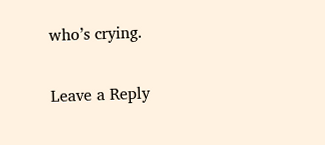who’s crying.

Leave a Reply